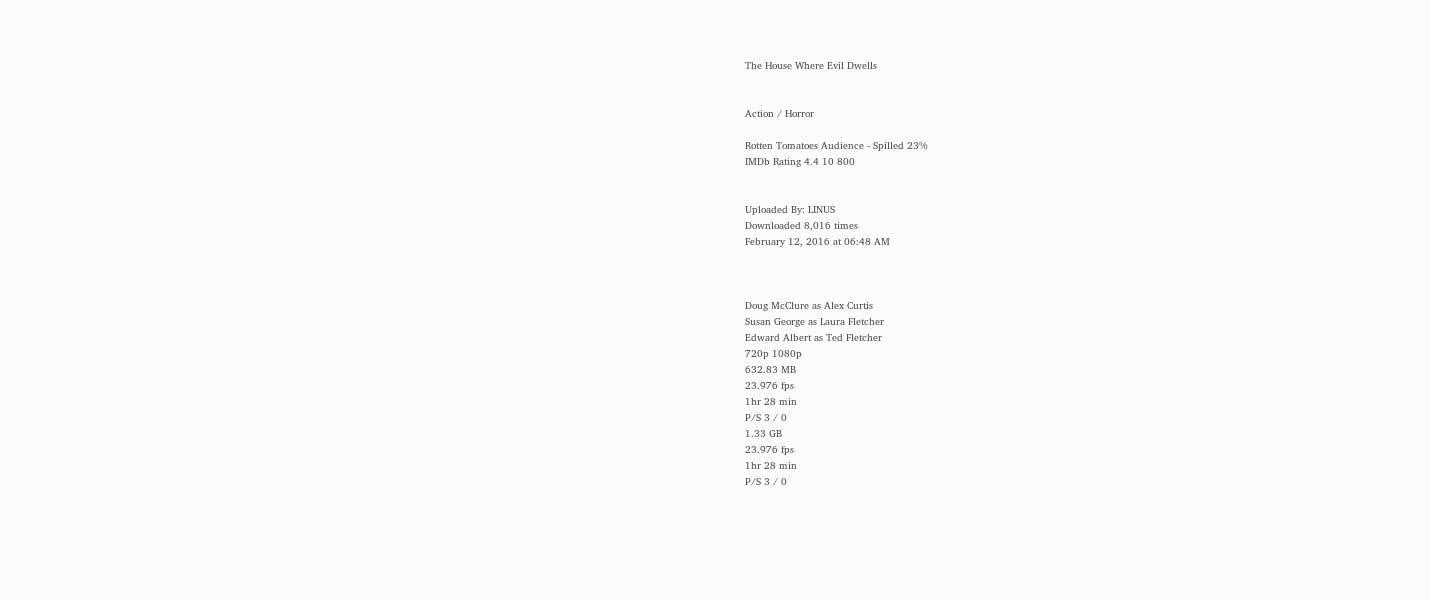The House Where Evil Dwells


Action / Horror

Rotten Tomatoes Audience - Spilled 23%
IMDb Rating 4.4 10 800


Uploaded By: LINUS
Downloaded 8,016 times
February 12, 2016 at 06:48 AM



Doug McClure as Alex Curtis
Susan George as Laura Fletcher
Edward Albert as Ted Fletcher
720p 1080p
632.83 MB
23.976 fps
1hr 28 min
P/S 3 / 0
1.33 GB
23.976 fps
1hr 28 min
P/S 3 / 0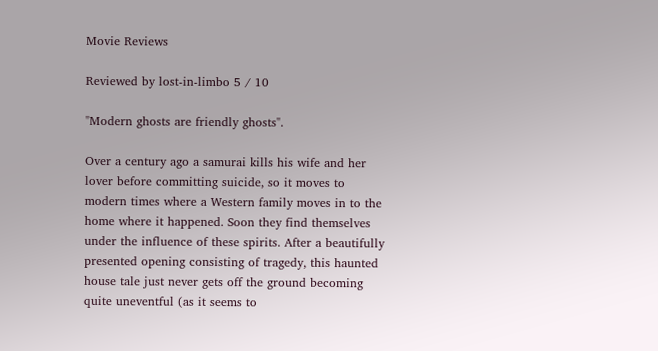Movie Reviews

Reviewed by lost-in-limbo 5 / 10

"Modern ghosts are friendly ghosts".

Over a century ago a samurai kills his wife and her lover before committing suicide, so it moves to modern times where a Western family moves in to the home where it happened. Soon they find themselves under the influence of these spirits. After a beautifully presented opening consisting of tragedy, this haunted house tale just never gets off the ground becoming quite uneventful (as it seems to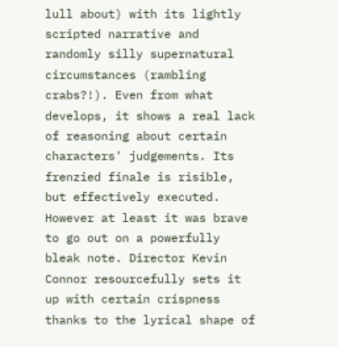lull about) with its lightly scripted narrative and randomly silly supernatural circumstances (rambling crabs?!). Even from what develops, it shows a real lack of reasoning about certain characters' judgements. Its frenzied finale is risible, but effectively executed. However at least it was brave to go out on a powerfully bleak note. Director Kevin Connor resourcefully sets it up with certain crispness thanks to the lyrical shape of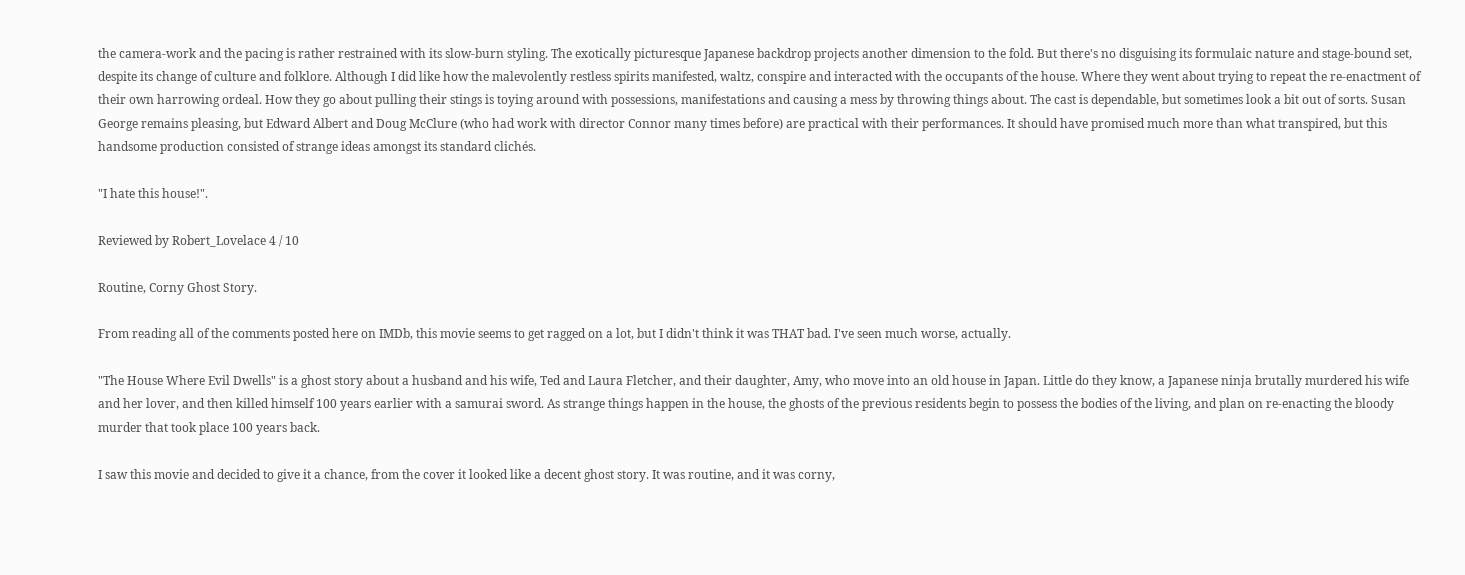the camera-work and the pacing is rather restrained with its slow-burn styling. The exotically picturesque Japanese backdrop projects another dimension to the fold. But there's no disguising its formulaic nature and stage-bound set, despite its change of culture and folklore. Although I did like how the malevolently restless spirits manifested, waltz, conspire and interacted with the occupants of the house. Where they went about trying to repeat the re-enactment of their own harrowing ordeal. How they go about pulling their stings is toying around with possessions, manifestations and causing a mess by throwing things about. The cast is dependable, but sometimes look a bit out of sorts. Susan George remains pleasing, but Edward Albert and Doug McClure (who had work with director Connor many times before) are practical with their performances. It should have promised much more than what transpired, but this handsome production consisted of strange ideas amongst its standard clichés.

"I hate this house!".

Reviewed by Robert_Lovelace 4 / 10

Routine, Corny Ghost Story.

From reading all of the comments posted here on IMDb, this movie seems to get ragged on a lot, but I didn't think it was THAT bad. I've seen much worse, actually.

"The House Where Evil Dwells" is a ghost story about a husband and his wife, Ted and Laura Fletcher, and their daughter, Amy, who move into an old house in Japan. Little do they know, a Japanese ninja brutally murdered his wife and her lover, and then killed himself 100 years earlier with a samurai sword. As strange things happen in the house, the ghosts of the previous residents begin to possess the bodies of the living, and plan on re-enacting the bloody murder that took place 100 years back.

I saw this movie and decided to give it a chance, from the cover it looked like a decent ghost story. It was routine, and it was corny,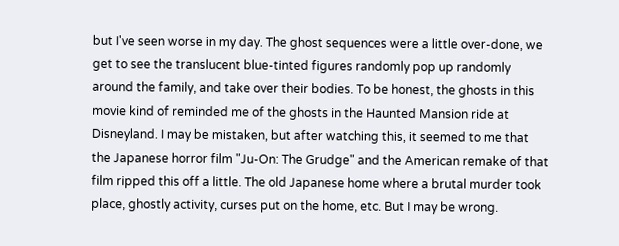but I've seen worse in my day. The ghost sequences were a little over-done, we get to see the translucent blue-tinted figures randomly pop up randomly around the family, and take over their bodies. To be honest, the ghosts in this movie kind of reminded me of the ghosts in the Haunted Mansion ride at Disneyland. I may be mistaken, but after watching this, it seemed to me that the Japanese horror film "Ju-On: The Grudge" and the American remake of that film ripped this off a little. The old Japanese home where a brutal murder took place, ghostly activity, curses put on the home, etc. But I may be wrong.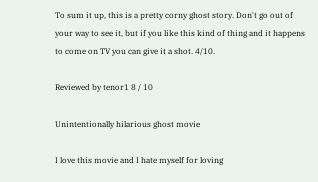To sum it up, this is a pretty corny ghost story. Don't go out of your way to see it, but if you like this kind of thing and it happens to come on TV you can give it a shot. 4/10.

Reviewed by tenor1 8 / 10

Unintentionally hilarious ghost movie

I love this movie and I hate myself for loving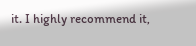it. I highly recommend it,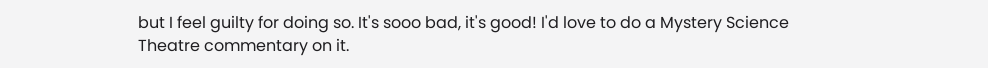but I feel guilty for doing so. It's sooo bad, it's good! I'd love to do a Mystery Science Theatre commentary on it.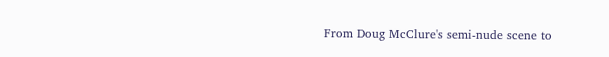From Doug McClure's semi-nude scene to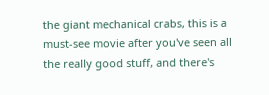the giant mechanical crabs, this is a must-see movie after you've seen all the really good stuff, and there's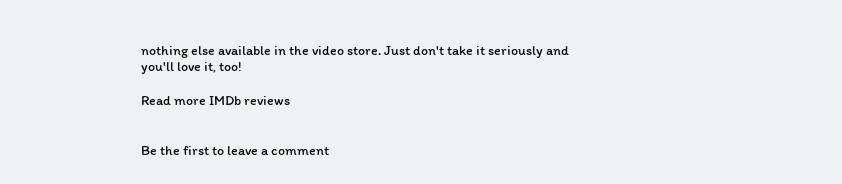nothing else available in the video store. Just don't take it seriously and you'll love it, too!

Read more IMDb reviews


Be the first to leave a comment